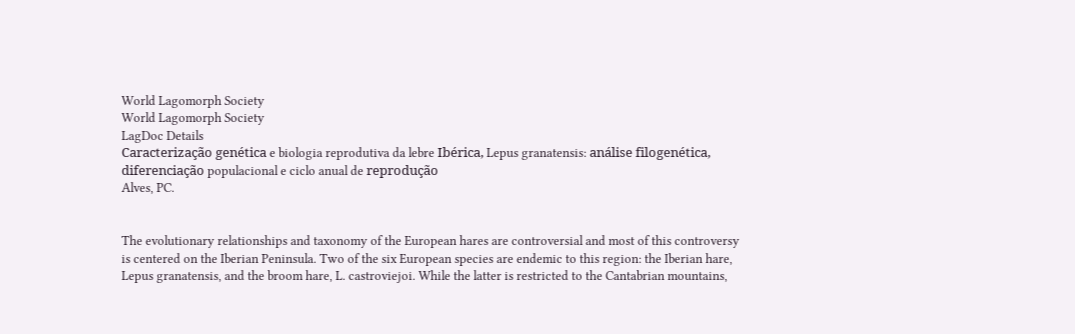World Lagomorph Society
World Lagomorph Society
LagDoc Details
Caracterização genética e biologia reprodutiva da lebre Ibérica, Lepus granatensis: análise filogenética, diferenciação populacional e ciclo anual de reprodução
Alves, PC.


The evolutionary relationships and taxonomy of the European hares are controversial and most of this controversy is centered on the Iberian Peninsula. Two of the six European species are endemic to this region: the Iberian hare, Lepus granatensis, and the broom hare, L. castroviejoi. While the latter is restricted to the Cantabrian mountains,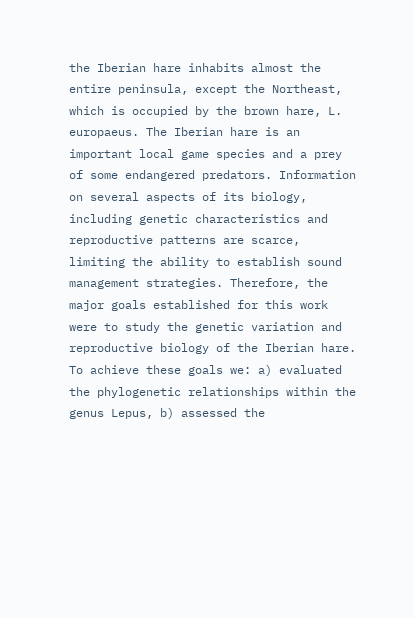the Iberian hare inhabits almost the entire peninsula, except the Northeast, which is occupied by the brown hare, L. europaeus. The Iberian hare is an important local game species and a prey of some endangered predators. Information on several aspects of its biology, including genetic characteristics and reproductive patterns are scarce, limiting the ability to establish sound management strategies. Therefore, the major goals established for this work were to study the genetic variation and reproductive biology of the Iberian hare. To achieve these goals we: a) evaluated the phylogenetic relationships within the genus Lepus, b) assessed the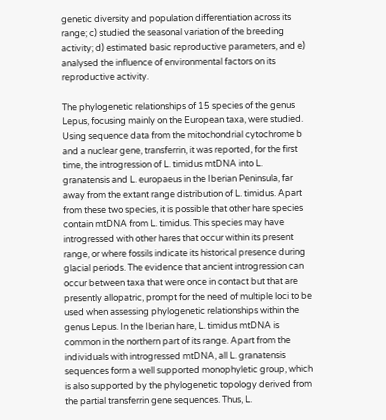genetic diversity and population differentiation across its range; c) studied the seasonal variation of the breeding activity; d) estimated basic reproductive parameters, and e) analysed the influence of environmental factors on its reproductive activity.

The phylogenetic relationships of 15 species of the genus Lepus, focusing mainly on the European taxa, were studied. Using sequence data from the mitochondrial cytochrome b and a nuclear gene, transferrin, it was reported, for the first time, the introgression of L. timidus mtDNA into L. granatensis and L. europaeus in the Iberian Peninsula, far away from the extant range distribution of L. timidus. Apart from these two species, it is possible that other hare species contain mtDNA from L. timidus. This species may have introgressed with other hares that occur within its present range, or where fossils indicate its historical presence during glacial periods. The evidence that ancient introgression can occur between taxa that were once in contact but that are presently allopatric, prompt for the need of multiple loci to be used when assessing phylogenetic relationships within the genus Lepus. In the Iberian hare, L. timidus mtDNA is common in the northern part of its range. Apart from the individuals with introgressed mtDNA, all L. granatensis sequences form a well supported monophyletic group, which is also supported by the phylogenetic topology derived from the partial transferrin gene sequences. Thus, L.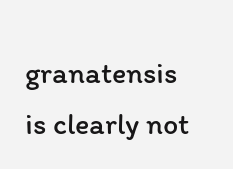granatensis is clearly not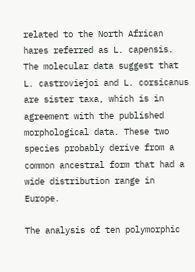related to the North African hares referred as L. capensis. The molecular data suggest that L. castroviejoi and L. corsicanus are sister taxa, which is in agreement with the published morphological data. These two species probably derive from a common ancestral form that had a wide distribution range in Europe.

The analysis of ten polymorphic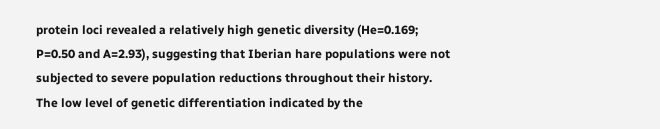protein loci revealed a relatively high genetic diversity (He=0.169; P=0.50 and A=2.93), suggesting that Iberian hare populations were not subjected to severe population reductions throughout their history. The low level of genetic differentiation indicated by the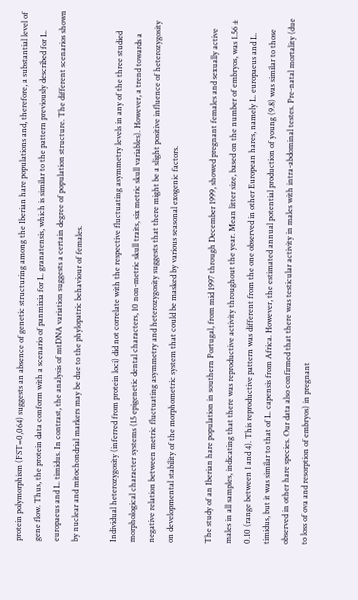protein polymorphism (FST=0,064) suggests an absence of genetic structuring among the Iberian hare populations and, therefore, a substantial level of gene flow. Thus, the protein data conform with a scenario of panmixia for L. granatensis, which is similar to the pattern previously described for L. europaeus and L. timidus. In contrast, the analysis of mtDNA variation suggests a certain degree of population structure. The different scenarios shown by nuclear and mitochondrial markers may be due to the phylopatric behaviour of females.

Individual heterozygosity (inferred from protein loci) did not correlate with the respective fluctuating asymmetry levels in any of the three studied morphological character systems (15 epigenetic dental characters, 10 non-metric skull traits, six metric skull variables). However, a trend towards a negative relation between metric fluctuating asymmetry and heterozygosity suggests that there might be a slight positive influence of heterozygosity on developmental stability of the morphometric system that could be masked by various seasonal exogenic factors.

The study of an Iberian hare population in southern Portugal, from mid 1997 through December 1999, showed pregnant females and sexually active males in all samples, indicating that there was reproductive activity throughout the year. Mean litter size, based on the number of embryos, was 1.56 ± 0.10 (range between 1 and 4). This reproductive pattern was different from the one observed in other European hares, namely L. europaeus and L. timidus, but it was similar to that of L. capensis from Africa. However, the estimated annual potential production of young (9.8) was similar to those observed in other hare species. Our data also confirmed that there was testicular activity in males with intra-abdominal testes. Pre-natal mortality (due to loss of ova and resorption of embryos) in pregnant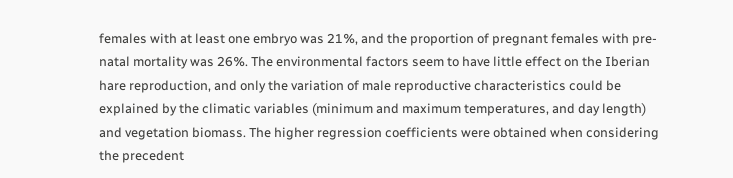females with at least one embryo was 21%, and the proportion of pregnant females with pre-natal mortality was 26%. The environmental factors seem to have little effect on the Iberian hare reproduction, and only the variation of male reproductive characteristics could be explained by the climatic variables (minimum and maximum temperatures, and day length) and vegetation biomass. The higher regression coefficients were obtained when considering the precedent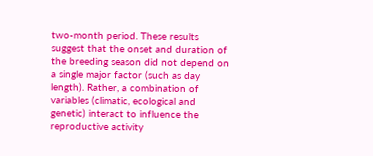two-month period. These results suggest that the onset and duration of the breeding season did not depend on a single major factor (such as day length). Rather, a combination of variables (climatic, ecological and genetic) interact to influence the reproductive activity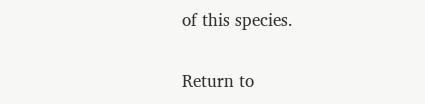of this species.

Return to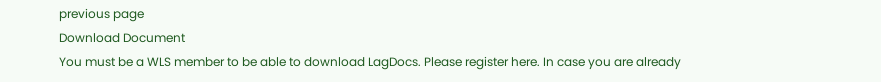previous page
Download Document
You must be a WLS member to be able to download LagDocs. Please register here. In case you are already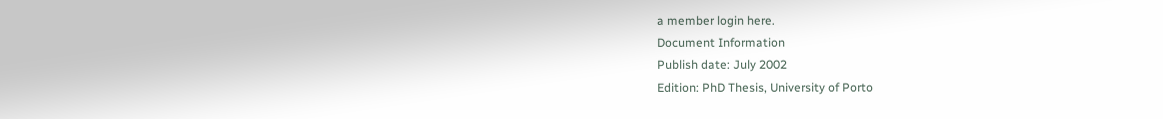a member login here.
Document Information
Publish date: July 2002
Edition: PhD Thesis, University of Porto